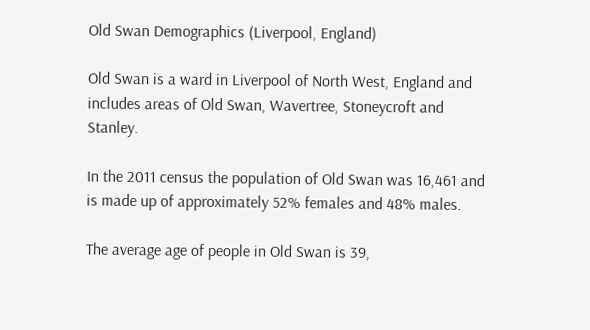Old Swan Demographics (Liverpool, England)

Old Swan is a ward in Liverpool of North West, England and includes areas of Old Swan, Wavertree, Stoneycroft and Stanley.

In the 2011 census the population of Old Swan was 16,461 and is made up of approximately 52% females and 48% males.

The average age of people in Old Swan is 39,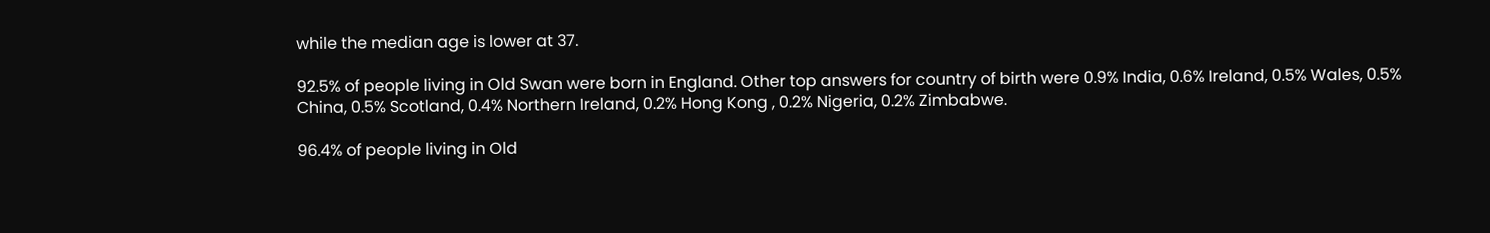while the median age is lower at 37.

92.5% of people living in Old Swan were born in England. Other top answers for country of birth were 0.9% India, 0.6% Ireland, 0.5% Wales, 0.5% China, 0.5% Scotland, 0.4% Northern Ireland, 0.2% Hong Kong , 0.2% Nigeria, 0.2% Zimbabwe.

96.4% of people living in Old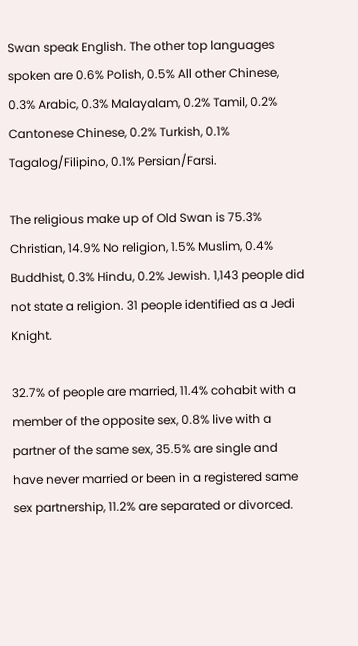Swan speak English. The other top languages spoken are 0.6% Polish, 0.5% All other Chinese, 0.3% Arabic, 0.3% Malayalam, 0.2% Tamil, 0.2% Cantonese Chinese, 0.2% Turkish, 0.1% Tagalog/Filipino, 0.1% Persian/Farsi.

The religious make up of Old Swan is 75.3% Christian, 14.9% No religion, 1.5% Muslim, 0.4% Buddhist, 0.3% Hindu, 0.2% Jewish. 1,143 people did not state a religion. 31 people identified as a Jedi Knight.

32.7% of people are married, 11.4% cohabit with a member of the opposite sex, 0.8% live with a partner of the same sex, 35.5% are single and have never married or been in a registered same sex partnership, 11.2% are separated or divorced.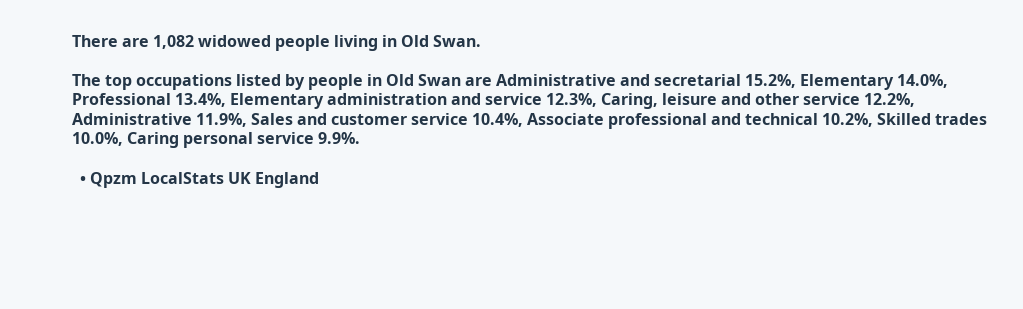There are 1,082 widowed people living in Old Swan.

The top occupations listed by people in Old Swan are Administrative and secretarial 15.2%, Elementary 14.0%, Professional 13.4%, Elementary administration and service 12.3%, Caring, leisure and other service 12.2%, Administrative 11.9%, Sales and customer service 10.4%, Associate professional and technical 10.2%, Skilled trades 10.0%, Caring personal service 9.9%.

  • Qpzm LocalStats UK England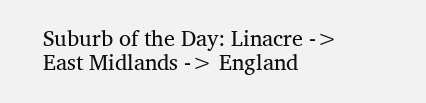Suburb of the Day: Linacre -> East Midlands -> England